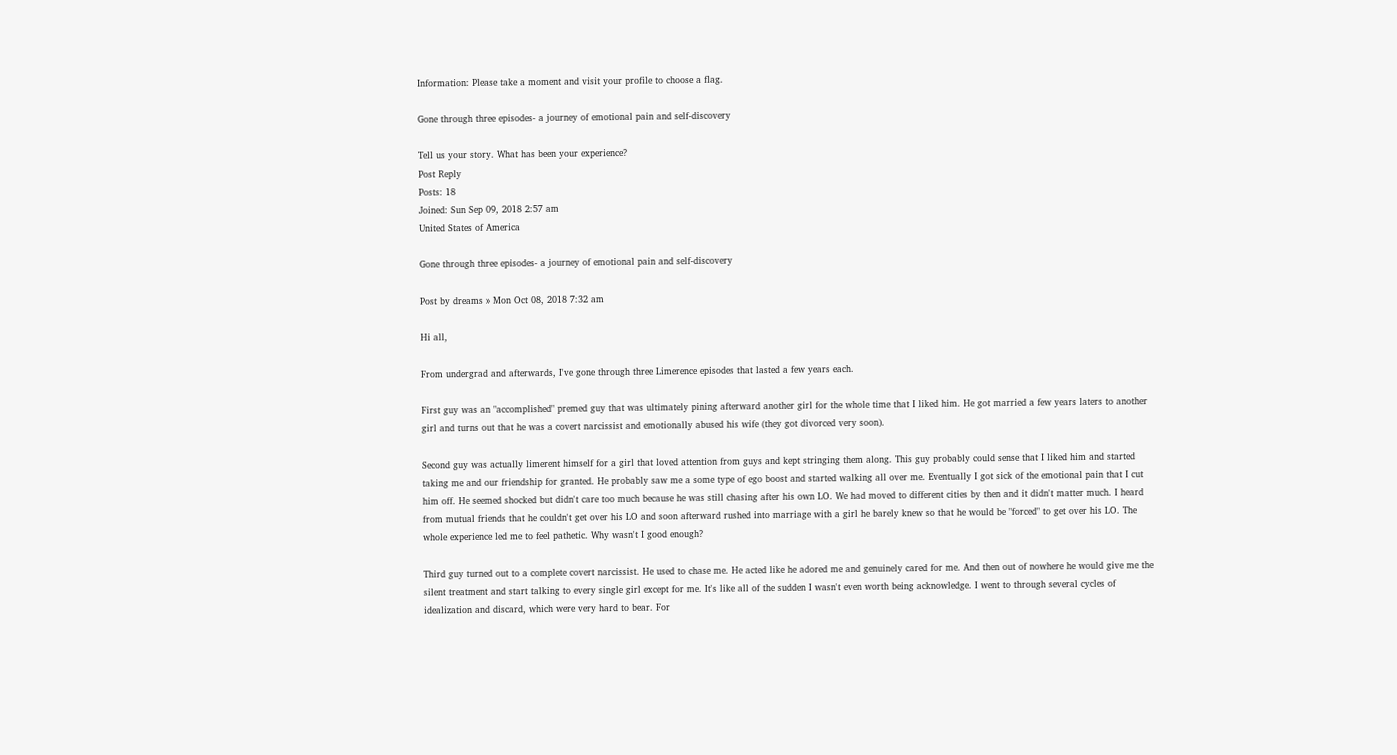Information: Please take a moment and visit your profile to choose a flag.

Gone through three episodes- a journey of emotional pain and self-discovery

Tell us your story. What has been your experience?
Post Reply
Posts: 18
Joined: Sun Sep 09, 2018 2:57 am
United States of America

Gone through three episodes- a journey of emotional pain and self-discovery

Post by dreams » Mon Oct 08, 2018 7:32 am

Hi all,

From undergrad and afterwards, I've gone through three Limerence episodes that lasted a few years each.

First guy was an "accomplished" premed guy that was ultimately pining afterward another girl for the whole time that I liked him. He got married a few years laters to another girl and turns out that he was a covert narcissist and emotionally abused his wife (they got divorced very soon).

Second guy was actually limerent himself for a girl that loved attention from guys and kept stringing them along. This guy probably could sense that I liked him and started taking me and our friendship for granted. He probably saw me a some type of ego boost and started walking all over me. Eventually I got sick of the emotional pain that I cut him off. He seemed shocked but didn't care too much because he was still chasing after his own LO. We had moved to different cities by then and it didn't matter much. I heard from mutual friends that he couldn't get over his LO and soon afterward rushed into marriage with a girl he barely knew so that he would be "forced" to get over his LO. The whole experience led me to feel pathetic. Why wasn't I good enough?

Third guy turned out to a complete covert narcissist. He used to chase me. He acted like he adored me and genuinely cared for me. And then out of nowhere he would give me the silent treatment and start talking to every single girl except for me. It's like all of the sudden I wasn't even worth being acknowledge. I went to through several cycles of idealization and discard, which were very hard to bear. For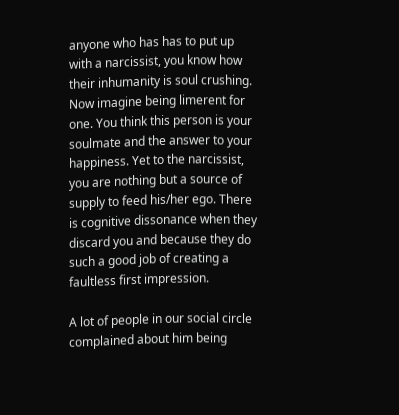anyone who has has to put up with a narcissist, you know how their inhumanity is soul crushing. Now imagine being limerent for one. You think this person is your soulmate and the answer to your happiness. Yet to the narcissist, you are nothing but a source of supply to feed his/her ego. There is cognitive dissonance when they discard you and because they do such a good job of creating a faultless first impression.

A lot of people in our social circle complained about him being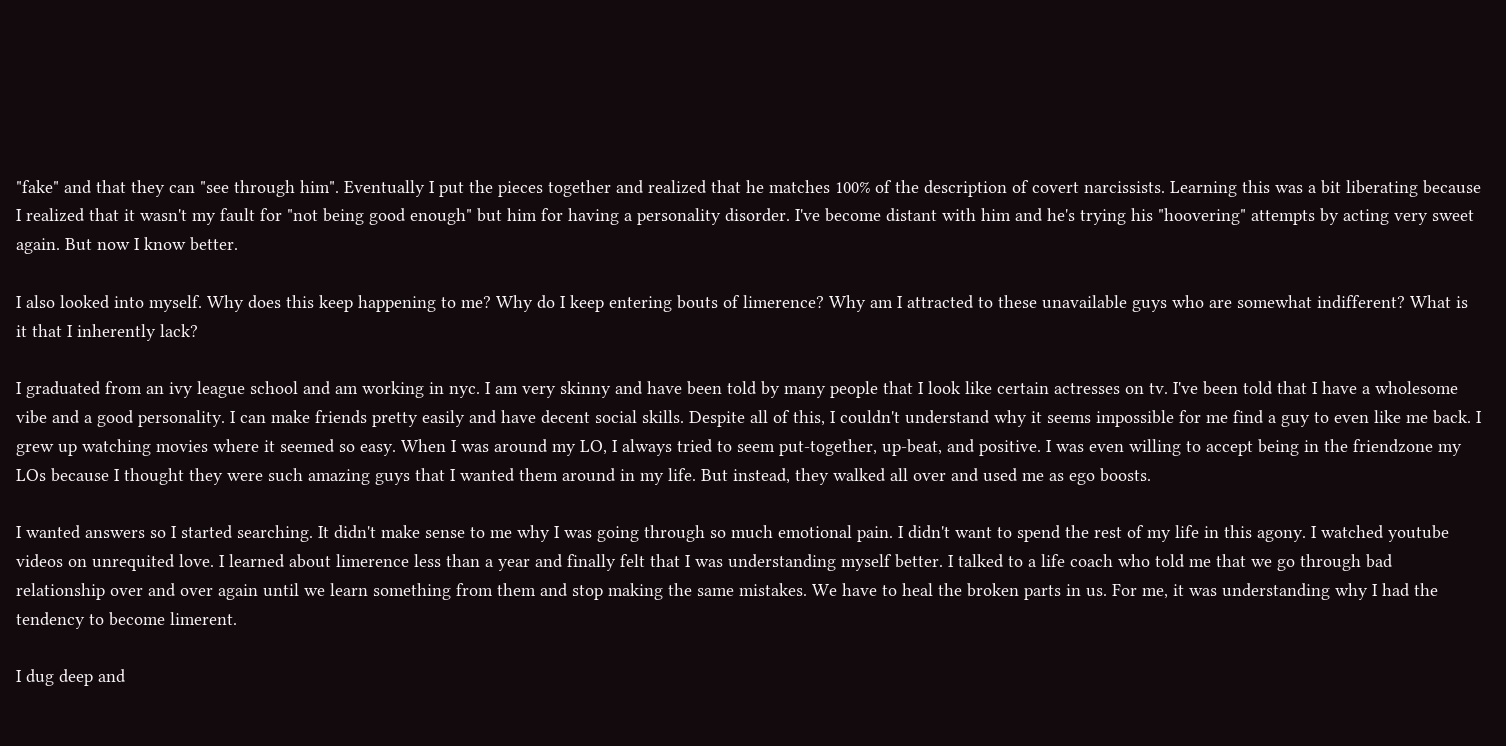"fake" and that they can "see through him". Eventually I put the pieces together and realized that he matches 100% of the description of covert narcissists. Learning this was a bit liberating because I realized that it wasn't my fault for "not being good enough" but him for having a personality disorder. I've become distant with him and he's trying his "hoovering" attempts by acting very sweet again. But now I know better.

I also looked into myself. Why does this keep happening to me? Why do I keep entering bouts of limerence? Why am I attracted to these unavailable guys who are somewhat indifferent? What is it that I inherently lack?

I graduated from an ivy league school and am working in nyc. I am very skinny and have been told by many people that I look like certain actresses on tv. I've been told that I have a wholesome vibe and a good personality. I can make friends pretty easily and have decent social skills. Despite all of this, I couldn't understand why it seems impossible for me find a guy to even like me back. I grew up watching movies where it seemed so easy. When I was around my LO, I always tried to seem put-together, up-beat, and positive. I was even willing to accept being in the friendzone my LOs because I thought they were such amazing guys that I wanted them around in my life. But instead, they walked all over and used me as ego boosts.

I wanted answers so I started searching. It didn't make sense to me why I was going through so much emotional pain. I didn't want to spend the rest of my life in this agony. I watched youtube videos on unrequited love. I learned about limerence less than a year and finally felt that I was understanding myself better. I talked to a life coach who told me that we go through bad relationship over and over again until we learn something from them and stop making the same mistakes. We have to heal the broken parts in us. For me, it was understanding why I had the tendency to become limerent.

I dug deep and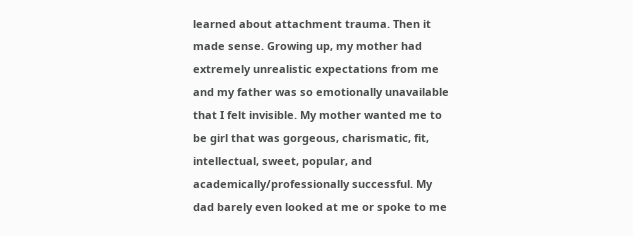learned about attachment trauma. Then it made sense. Growing up, my mother had extremely unrealistic expectations from me and my father was so emotionally unavailable that I felt invisible. My mother wanted me to be girl that was gorgeous, charismatic, fit, intellectual, sweet, popular, and academically/professionally successful. My dad barely even looked at me or spoke to me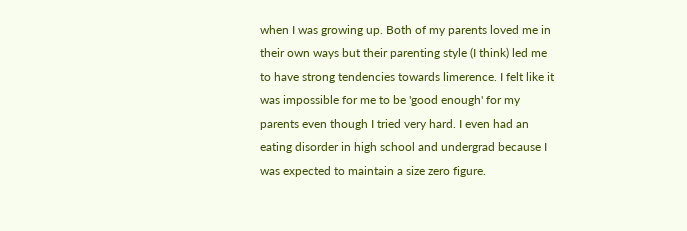when I was growing up. Both of my parents loved me in their own ways but their parenting style (I think) led me to have strong tendencies towards limerence. I felt like it was impossible for me to be 'good enough' for my parents even though I tried very hard. I even had an eating disorder in high school and undergrad because I was expected to maintain a size zero figure.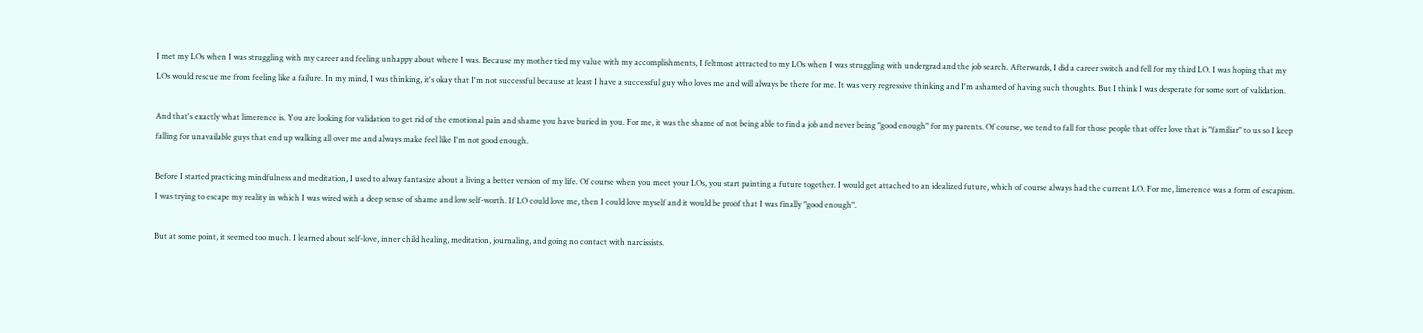I met my LOs when I was struggling with my career and feeling unhappy about where I was. Because my mother tied my value with my accomplishments, I feltmost attracted to my LOs when I was struggling with undergrad and the job search. Afterwards, I did a career switch and fell for my third LO. I was hoping that my LOs would rescue me from feeling like a failure. In my mind, I was thinking, it's okay that I'm not successful because at least I have a successful guy who loves me and will always be there for me. It was very regressive thinking and I'm ashamed of having such thoughts. But I think I was desperate for some sort of validation.

And that's exactly what limerence is. You are looking for validation to get rid of the emotional pain and shame you have buried in you. For me, it was the shame of not being able to find a job and never being "good enough" for my parents. Of course, we tend to fall for those people that offer love that is "familiar" to us so I keep falling for unavailable guys that end up walking all over me and always make feel like I'm not good enough.

Before I started practicing mindfulness and meditation, I used to alway fantasize about a living a better version of my life. Of course when you meet your LOs, you start painting a future together. I would get attached to an idealized future, which of course always had the current LO. For me, limerence was a form of escapism. I was trying to escape my reality in which I was wired with a deep sense of shame and low self-worth. If LO could love me, then I could love myself and it would be proof that I was finally "good enough".

But at some point, it seemed too much. I learned about self-love, inner child healing, meditation, journaling, and going no contact with narcissists.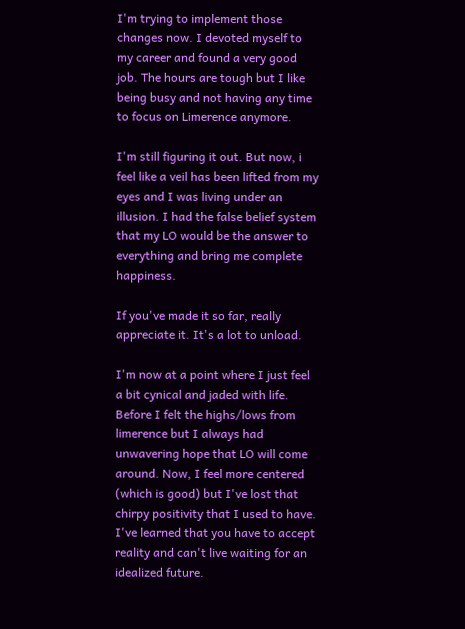I'm trying to implement those changes now. I devoted myself to my career and found a very good job. The hours are tough but I like being busy and not having any time to focus on Limerence anymore.

I'm still figuring it out. But now, i feel like a veil has been lifted from my eyes and I was living under an illusion. I had the false belief system that my LO would be the answer to everything and bring me complete happiness.

If you've made it so far, really appreciate it. It's a lot to unload.

I'm now at a point where I just feel a bit cynical and jaded with life. Before I felt the highs/lows from limerence but I always had unwavering hope that LO will come around. Now, I feel more centered (which is good) but I've lost that chirpy positivity that I used to have. I've learned that you have to accept reality and can't live waiting for an idealized future.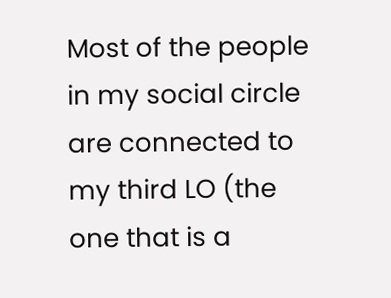Most of the people in my social circle are connected to my third LO (the one that is a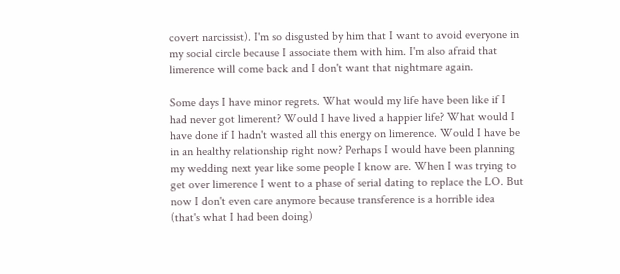covert narcissist). I'm so disgusted by him that I want to avoid everyone in my social circle because I associate them with him. I'm also afraid that limerence will come back and I don't want that nightmare again.

Some days I have minor regrets. What would my life have been like if I had never got limerent? Would I have lived a happier life? What would I have done if I hadn't wasted all this energy on limerence. Would I have be in an healthy relationship right now? Perhaps I would have been planning my wedding next year like some people I know are. When I was trying to get over limerence I went to a phase of serial dating to replace the LO. But now I don't even care anymore because transference is a horrible idea (that's what I had been doing)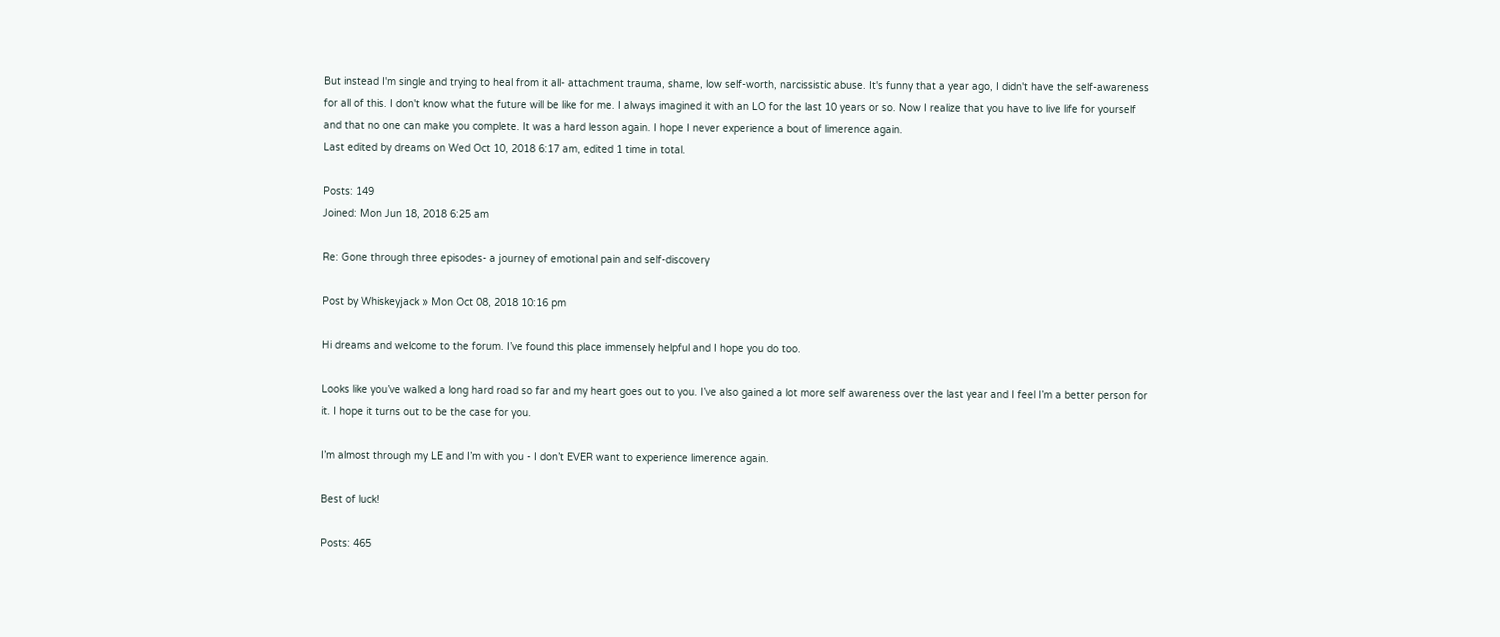But instead I'm single and trying to heal from it all- attachment trauma, shame, low self-worth, narcissistic abuse. It's funny that a year ago, I didn't have the self-awareness for all of this. I don't know what the future will be like for me. I always imagined it with an LO for the last 10 years or so. Now I realize that you have to live life for yourself and that no one can make you complete. It was a hard lesson again. I hope I never experience a bout of limerence again.
Last edited by dreams on Wed Oct 10, 2018 6:17 am, edited 1 time in total.

Posts: 149
Joined: Mon Jun 18, 2018 6:25 am

Re: Gone through three episodes- a journey of emotional pain and self-discovery

Post by Whiskeyjack » Mon Oct 08, 2018 10:16 pm

Hi dreams and welcome to the forum. I’ve found this place immensely helpful and I hope you do too.

Looks like you’ve walked a long hard road so far and my heart goes out to you. I’ve also gained a lot more self awareness over the last year and I feel I’m a better person for it. I hope it turns out to be the case for you.

I’m almost through my LE and I’m with you - I don’t EVER want to experience limerence again.

Best of luck!

Posts: 465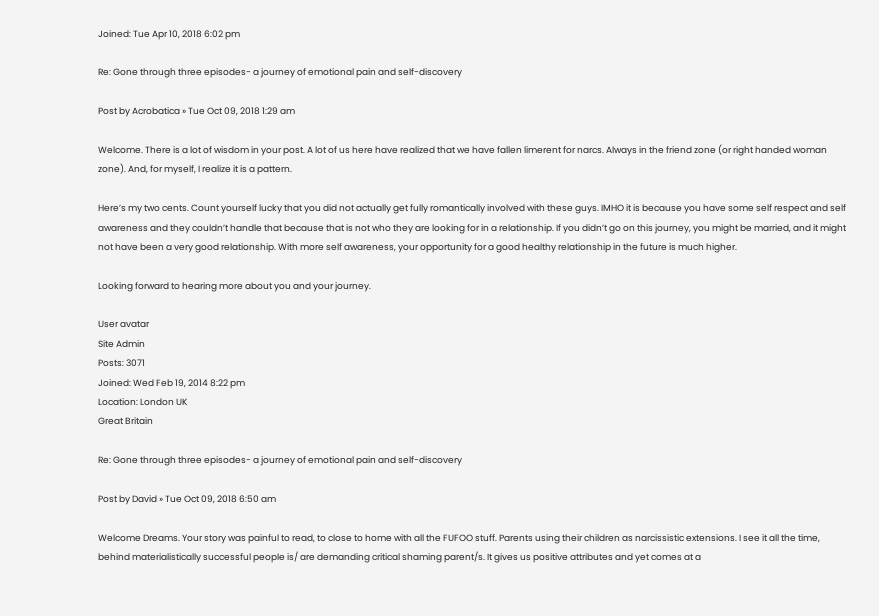Joined: Tue Apr 10, 2018 6:02 pm

Re: Gone through three episodes- a journey of emotional pain and self-discovery

Post by Acrobatica » Tue Oct 09, 2018 1:29 am

Welcome. There is a lot of wisdom in your post. A lot of us here have realized that we have fallen limerent for narcs. Always in the friend zone (or right handed woman zone). And, for myself, I realize it is a pattern.

Here’s my two cents. Count yourself lucky that you did not actually get fully romantically involved with these guys. IMHO it is because you have some self respect and self awareness and they couldn’t handle that because that is not who they are looking for in a relationship. If you didn’t go on this journey, you might be married, and it might not have been a very good relationship. With more self awareness, your opportunity for a good healthy relationship in the future is much higher.

Looking forward to hearing more about you and your journey.

User avatar
Site Admin
Posts: 3071
Joined: Wed Feb 19, 2014 8:22 pm
Location: London UK
Great Britain

Re: Gone through three episodes- a journey of emotional pain and self-discovery

Post by David » Tue Oct 09, 2018 6:50 am

Welcome Dreams. Your story was painful to read, to close to home with all the FUFOO stuff. Parents using their children as narcissistic extensions. I see it all the time, behind materialistically successful people is/ are demanding critical shaming parent/s. It gives us positive attributes and yet comes at a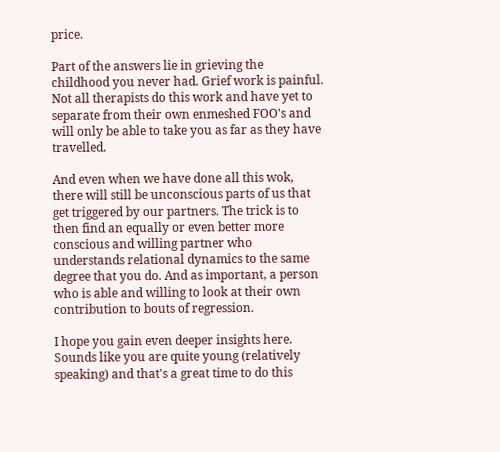price.

Part of the answers lie in grieving the childhood you never had. Grief work is painful. Not all therapists do this work and have yet to separate from their own enmeshed FOO's and will only be able to take you as far as they have travelled.

And even when we have done all this wok, there will still be unconscious parts of us that get triggered by our partners. The trick is to then find an equally or even better more conscious and willing partner who understands relational dynamics to the same degree that you do. And as important, a person who is able and willing to look at their own contribution to bouts of regression.

I hope you gain even deeper insights here. Sounds like you are quite young (relatively speaking) and that's a great time to do this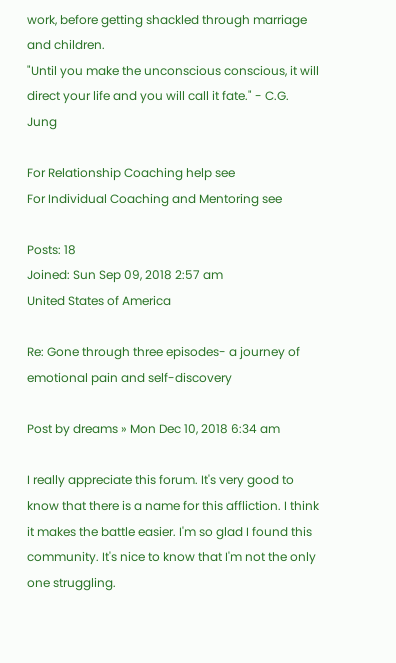work, before getting shackled through marriage and children.
"Until you make the unconscious conscious, it will direct your life and you will call it fate." - C.G. Jung

For Relationship Coaching help see
For Individual Coaching and Mentoring see

Posts: 18
Joined: Sun Sep 09, 2018 2:57 am
United States of America

Re: Gone through three episodes- a journey of emotional pain and self-discovery

Post by dreams » Mon Dec 10, 2018 6:34 am

I really appreciate this forum. It's very good to know that there is a name for this affliction. I think it makes the battle easier. I'm so glad I found this community. It's nice to know that I'm not the only one struggling.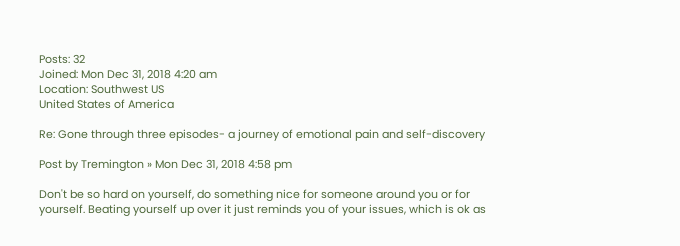Posts: 32
Joined: Mon Dec 31, 2018 4:20 am
Location: Southwest US
United States of America

Re: Gone through three episodes- a journey of emotional pain and self-discovery

Post by Tremington » Mon Dec 31, 2018 4:58 pm

Don't be so hard on yourself, do something nice for someone around you or for yourself. Beating yourself up over it just reminds you of your issues, which is ok as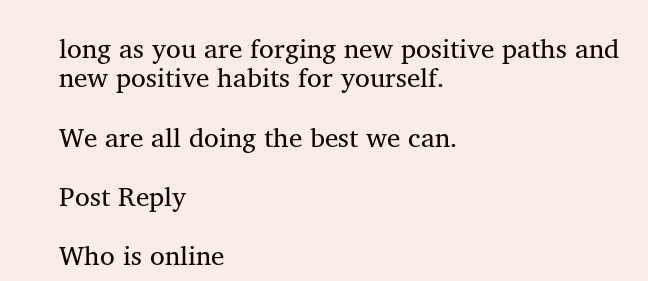long as you are forging new positive paths and new positive habits for yourself.

We are all doing the best we can.

Post Reply

Who is online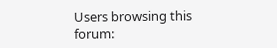Users browsing this forum: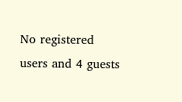No registered users and 4 guests